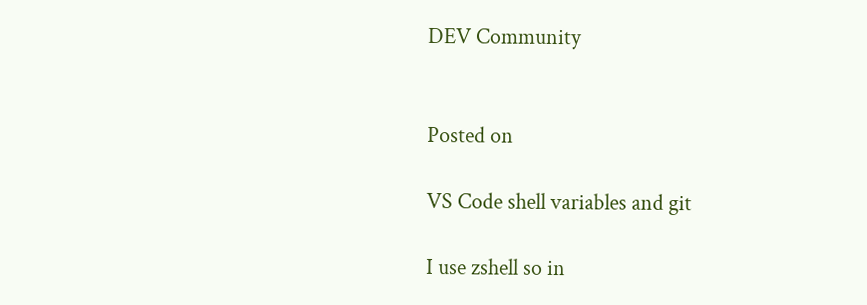DEV Community


Posted on

VS Code shell variables and git

I use zshell so in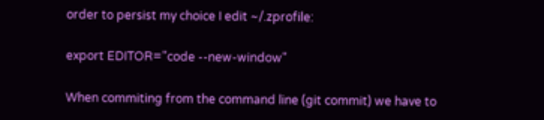order to persist my choice I edit ~/.zprofile:

export EDITOR="code --new-window"

When commiting from the command line (git commit) we have to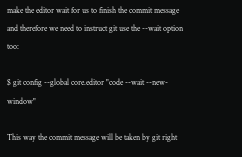make the editor wait for us to finish the commit message and therefore we need to instruct git use the --wait option too:

$ git config --global core.editor "code --wait --new-window"

This way the commit message will be taken by git right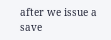after we issue a save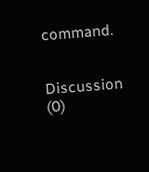command.


Discussion (0)